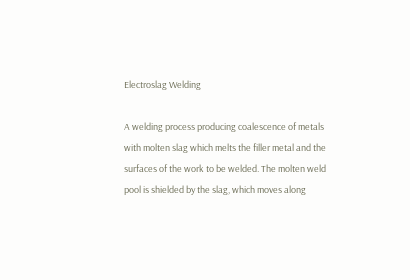Electroslag Welding

A welding process producing coalescence of metals with molten slag which melts the filler metal and the surfaces of the work to be welded. The molten weld pool is shielded by the slag, which moves along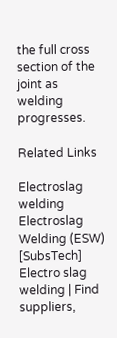the full cross section of the joint as welding progresses.

Related Links

Electroslag welding
Electroslag Welding (ESW) [SubsTech]
Electro slag welding | Find suppliers,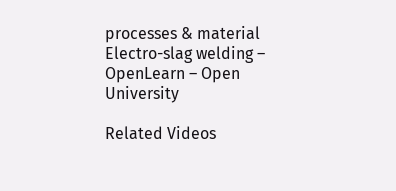processes & material
Electro-slag welding – OpenLearn – Open University

Related Videos